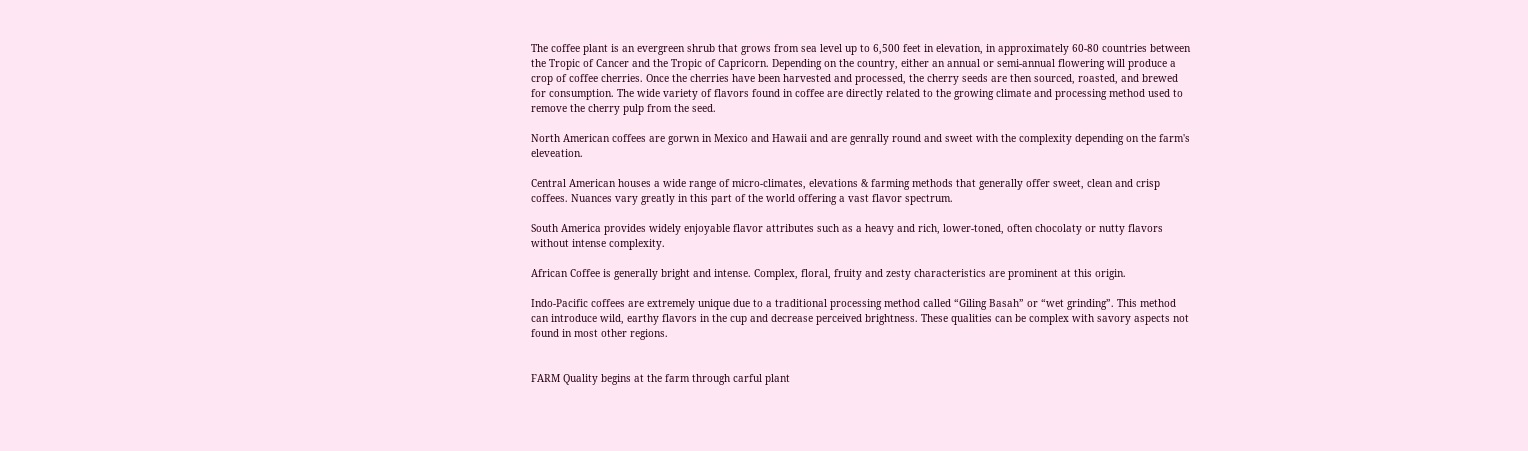The coffee plant is an evergreen shrub that grows from sea level up to 6,500 feet in elevation, in approximately 60-80 countries between the Tropic of Cancer and the Tropic of Capricorn. Depending on the country, either an annual or semi-annual flowering will produce a crop of coffee cherries. Once the cherries have been harvested and processed, the cherry seeds are then sourced, roasted, and brewed for consumption. The wide variety of flavors found in coffee are directly related to the growing climate and processing method used to remove the cherry pulp from the seed.

North American coffees are gorwn in Mexico and Hawaii and are genrally round and sweet with the complexity depending on the farm's eleveation.

Central American houses a wide range of micro-climates, elevations & farming methods that generally offer sweet, clean and crisp coffees. Nuances vary greatly in this part of the world offering a vast flavor spectrum.

South America provides widely enjoyable flavor attributes such as a heavy and rich, lower-toned, often chocolaty or nutty flavors without intense complexity.

African Coffee is generally bright and intense. Complex, floral, fruity and zesty characteristics are prominent at this origin.

Indo-Pacific coffees are extremely unique due to a traditional processing method called “Giling Basah” or “wet grinding”. This method can introduce wild, earthy flavors in the cup and decrease perceived brightness. These qualities can be complex with savory aspects not found in most other regions.


FARM Quality begins at the farm through carful plant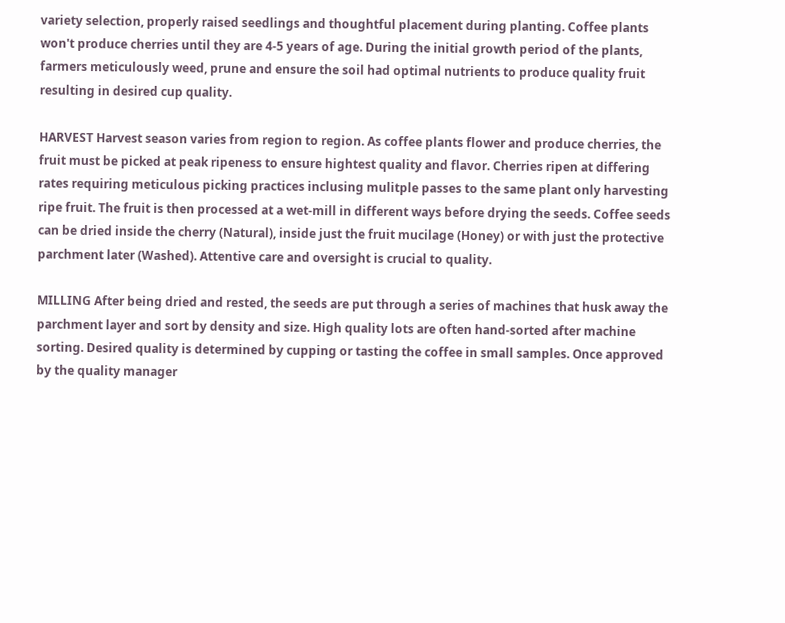variety selection, properly raised seedlings and thoughtful placement during planting. Coffee plants won't produce cherries until they are 4-5 years of age. During the initial growth period of the plants, farmers meticulously weed, prune and ensure the soil had optimal nutrients to produce quality fruit resulting in desired cup quality.

HARVEST Harvest season varies from region to region. As coffee plants flower and produce cherries, the fruit must be picked at peak ripeness to ensure hightest quality and flavor. Cherries ripen at differing rates requiring meticulous picking practices inclusing mulitple passes to the same plant only harvesting ripe fruit. The fruit is then processed at a wet-mill in different ways before drying the seeds. Coffee seeds can be dried inside the cherry (Natural), inside just the fruit mucilage (Honey) or with just the protective parchment later (Washed). Attentive care and oversight is crucial to quality.

MILLING After being dried and rested, the seeds are put through a series of machines that husk away the parchment layer and sort by density and size. High quality lots are often hand-sorted after machine sorting. Desired quality is determined by cupping or tasting the coffee in small samples. Once approved by the quality manager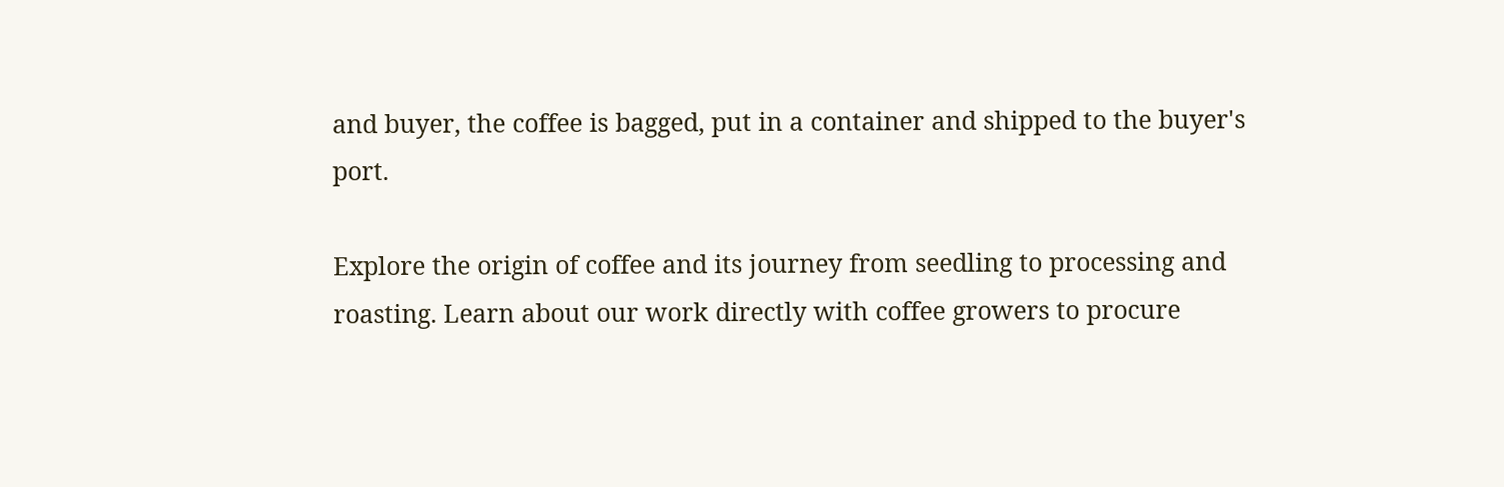and buyer, the coffee is bagged, put in a container and shipped to the buyer's port.

Explore the origin of coffee and its journey from seedling to processing and roasting. Learn about our work directly with coffee growers to procure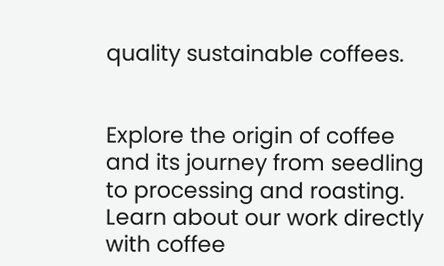quality sustainable coffees.


Explore the origin of coffee and its journey from seedling to processing and roasting. Learn about our work directly with coffee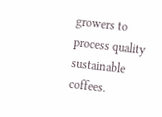growers to process quality sustainable coffees.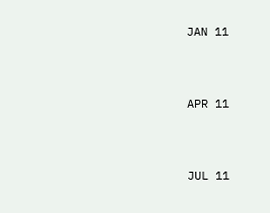JAN 11


APR 11


JUL 11